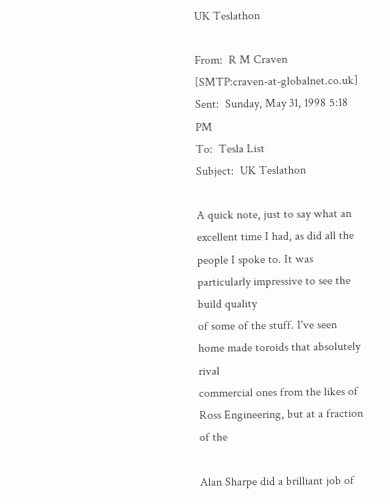UK Teslathon

From:  R M Craven [SMTP:craven-at-globalnet.co.uk]
Sent:  Sunday, May 31, 1998 5:18 PM
To:  Tesla List
Subject:  UK Teslathon

A quick note, just to say what an excellent time I had, as did all the
people I spoke to. It was particularly impressive to see the build quality
of some of the stuff. I've seen home made toroids that absolutely rival
commercial ones from the likes of Ross Engineering, but at a fraction of the

Alan Sharpe did a brilliant job of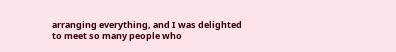arranging everything, and I was delighted
to meet so many people who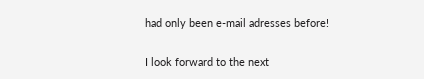had only been e-mail adresses before!

I look forward to the next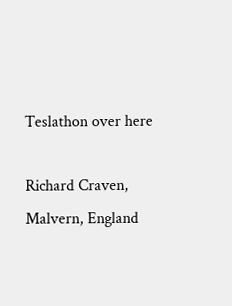Teslathon over here

Richard Craven, Malvern, England